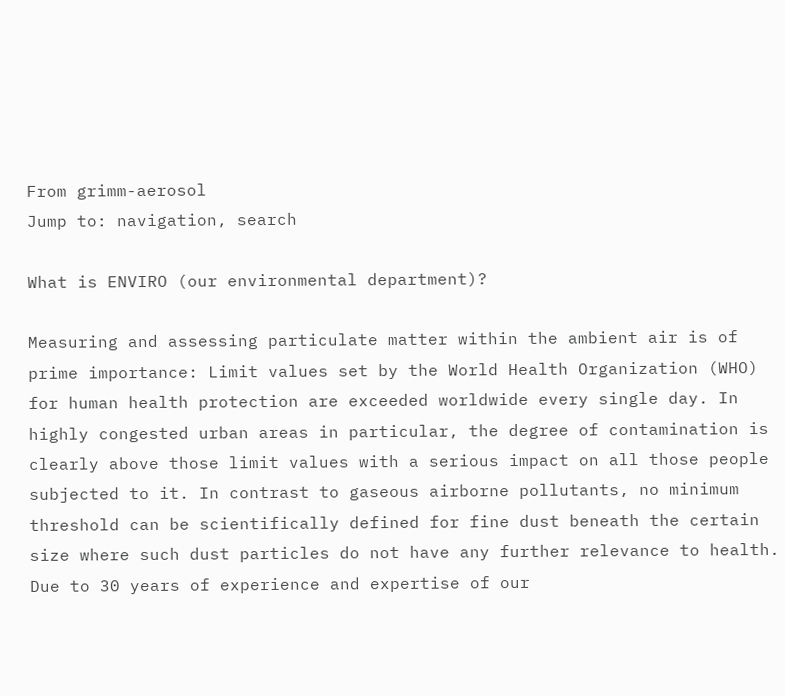From grimm-aerosol
Jump to: navigation, search

What is ENVIRO (our environmental department)?

Measuring and assessing particulate matter within the ambient air is of prime importance: Limit values set by the World Health Organization (WHO) for human health protection are exceeded worldwide every single day. In highly congested urban areas in particular, the degree of contamination is clearly above those limit values with a serious impact on all those people subjected to it. In contrast to gaseous airborne pollutants, no minimum threshold can be scientifically defined for fine dust beneath the certain size where such dust particles do not have any further relevance to health. Due to 30 years of experience and expertise of our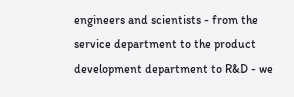engineers and scientists - from the service department to the product development department to R&D - we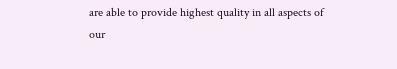are able to provide highest quality in all aspects of our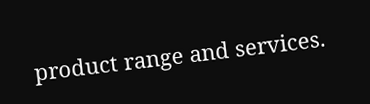product range and services.